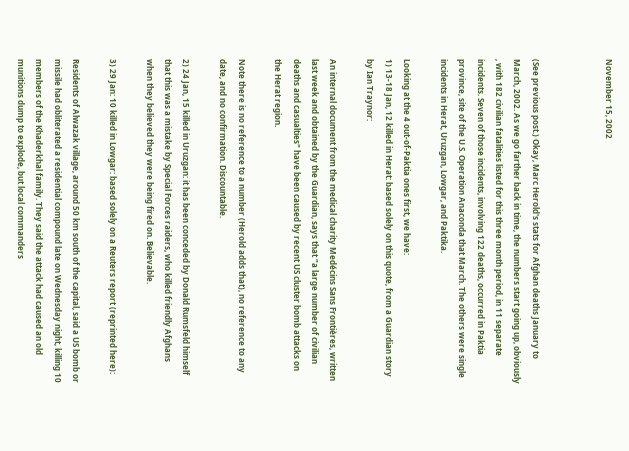November 15, 2002



(See previous post.) Okay, Marc Herold's stats for Afghan deaths January to March, 2002. As we go farther back in time, the numbers start going up, obviously , with 182 civilian fatalities listed for this three month period, in 11 separate incidents. Seven of those incidents, involving 122 deaths, occurred in Paktia province, site of the U.S. Operation Anaconda that March. The others were single incidents in Herat, Uruzgan, Lowgar, and Paktika.

Looking at the 4 out-of-Paktia ones first, we have:
1) 13-18 Jan, 12 killed in Herat: based solely on this quote, from a Guardian story by Ian Traynor:

An internal document from the medical charity Medécins Sans Frontières, written last week and obtained by the Guardian, says that "a large number of civilian deaths and casualties" have been caused by recent US cluster bomb attacks on the Herat region.

Note there is no reference to a number (Herold adds that), no reference to any date, and no confirmation. Discountable.

2) 24 Jan, 15 killed in Uruzgan: it has been conceded by Donald Rumsfeld himself that this was a mistake by Special Forces raiders, who killed friendly Afghans when they believed they were being fired on. Believable.

3) 29 Jan: 10 killed in Lowgar: based solely on a Reuters report (reprinted here):

Residents of Alwazak village, around 50 km south of the capital, said a US bomb or missile had obliterated a residential compound late on Wednesday night, killing 10 members of the Khaderkhal family. They said the attack had caused an old munitions dump to explode, but local commanders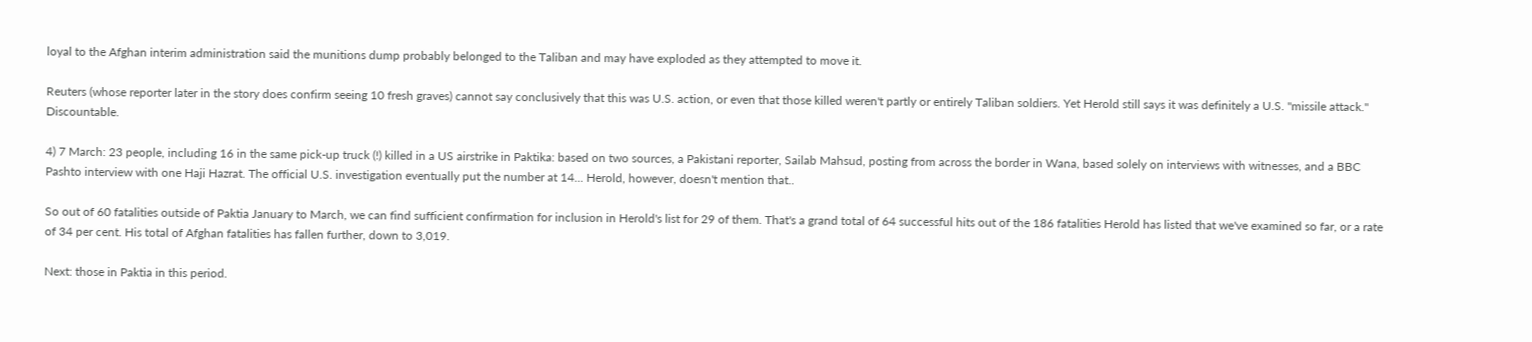loyal to the Afghan interim administration said the munitions dump probably belonged to the Taliban and may have exploded as they attempted to move it.

Reuters (whose reporter later in the story does confirm seeing 10 fresh graves) cannot say conclusively that this was U.S. action, or even that those killed weren't partly or entirely Taliban soldiers. Yet Herold still says it was definitely a U.S. "missile attack." Discountable.

4) 7 March: 23 people, including 16 in the same pick-up truck (!) killed in a US airstrike in Paktika: based on two sources, a Pakistani reporter, Sailab Mahsud, posting from across the border in Wana, based solely on interviews with witnesses, and a BBC Pashto interview with one Haji Hazrat. The official U.S. investigation eventually put the number at 14... Herold, however, doesn't mention that..

So out of 60 fatalities outside of Paktia January to March, we can find sufficient confirmation for inclusion in Herold's list for 29 of them. That's a grand total of 64 successful hits out of the 186 fatalities Herold has listed that we've examined so far, or a rate of 34 per cent. His total of Afghan fatalities has fallen further, down to 3,019.

Next: those in Paktia in this period.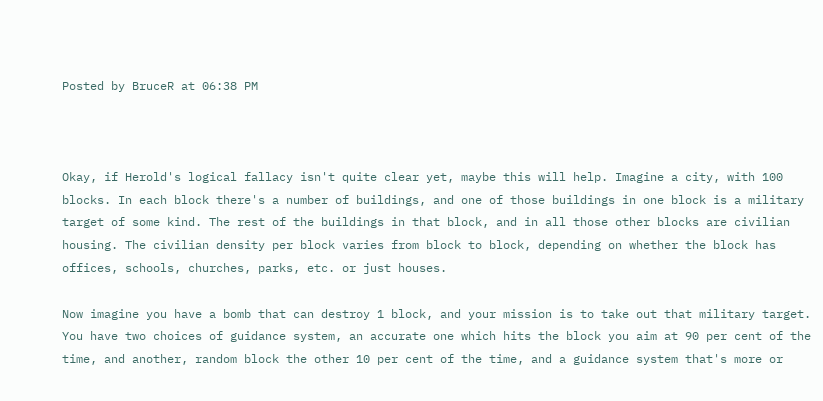Posted by BruceR at 06:38 PM



Okay, if Herold's logical fallacy isn't quite clear yet, maybe this will help. Imagine a city, with 100 blocks. In each block there's a number of buildings, and one of those buildings in one block is a military target of some kind. The rest of the buildings in that block, and in all those other blocks are civilian housing. The civilian density per block varies from block to block, depending on whether the block has offices, schools, churches, parks, etc. or just houses.

Now imagine you have a bomb that can destroy 1 block, and your mission is to take out that military target. You have two choices of guidance system, an accurate one which hits the block you aim at 90 per cent of the time, and another, random block the other 10 per cent of the time, and a guidance system that's more or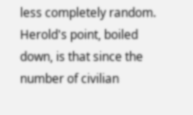less completely random. Herold's point, boiled down, is that since the number of civilian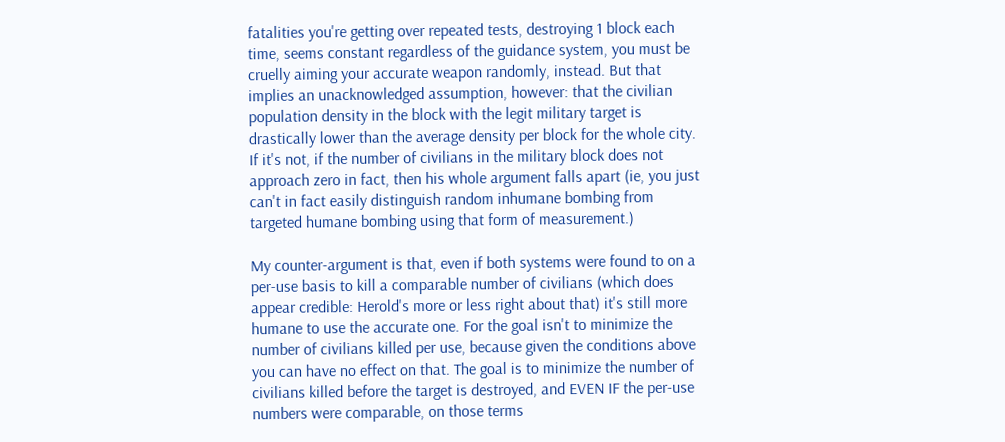fatalities you're getting over repeated tests, destroying 1 block each time, seems constant regardless of the guidance system, you must be cruelly aiming your accurate weapon randomly, instead. But that implies an unacknowledged assumption, however: that the civilian population density in the block with the legit military target is drastically lower than the average density per block for the whole city. If it's not, if the number of civilians in the military block does not approach zero in fact, then his whole argument falls apart (ie, you just can't in fact easily distinguish random inhumane bombing from targeted humane bombing using that form of measurement.)

My counter-argument is that, even if both systems were found to on a per-use basis to kill a comparable number of civilians (which does appear credible: Herold's more or less right about that) it's still more humane to use the accurate one. For the goal isn't to minimize the number of civilians killed per use, because given the conditions above you can have no effect on that. The goal is to minimize the number of civilians killed before the target is destroyed, and EVEN IF the per-use numbers were comparable, on those terms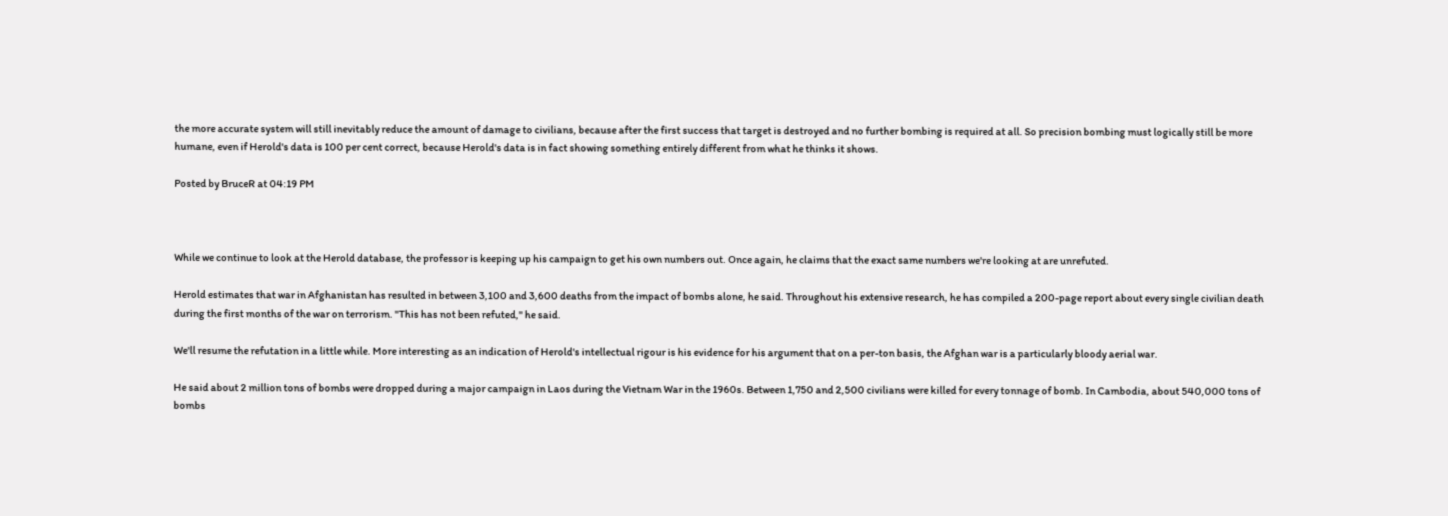the more accurate system will still inevitably reduce the amount of damage to civilians, because after the first success that target is destroyed and no further bombing is required at all. So precision bombing must logically still be more humane, even if Herold's data is 100 per cent correct, because Herold's data is in fact showing something entirely different from what he thinks it shows.

Posted by BruceR at 04:19 PM



While we continue to look at the Herold database, the professor is keeping up his campaign to get his own numbers out. Once again, he claims that the exact same numbers we're looking at are unrefuted.

Herold estimates that war in Afghanistan has resulted in between 3,100 and 3,600 deaths from the impact of bombs alone, he said. Throughout his extensive research, he has compiled a 200-page report about every single civilian death during the first months of the war on terrorism. "This has not been refuted," he said.

We'll resume the refutation in a little while. More interesting as an indication of Herold's intellectual rigour is his evidence for his argument that on a per-ton basis, the Afghan war is a particularly bloody aerial war.

He said about 2 million tons of bombs were dropped during a major campaign in Laos during the Vietnam War in the 1960s. Between 1,750 and 2,500 civilians were killed for every tonnage of bomb. In Cambodia, about 540,000 tons of bombs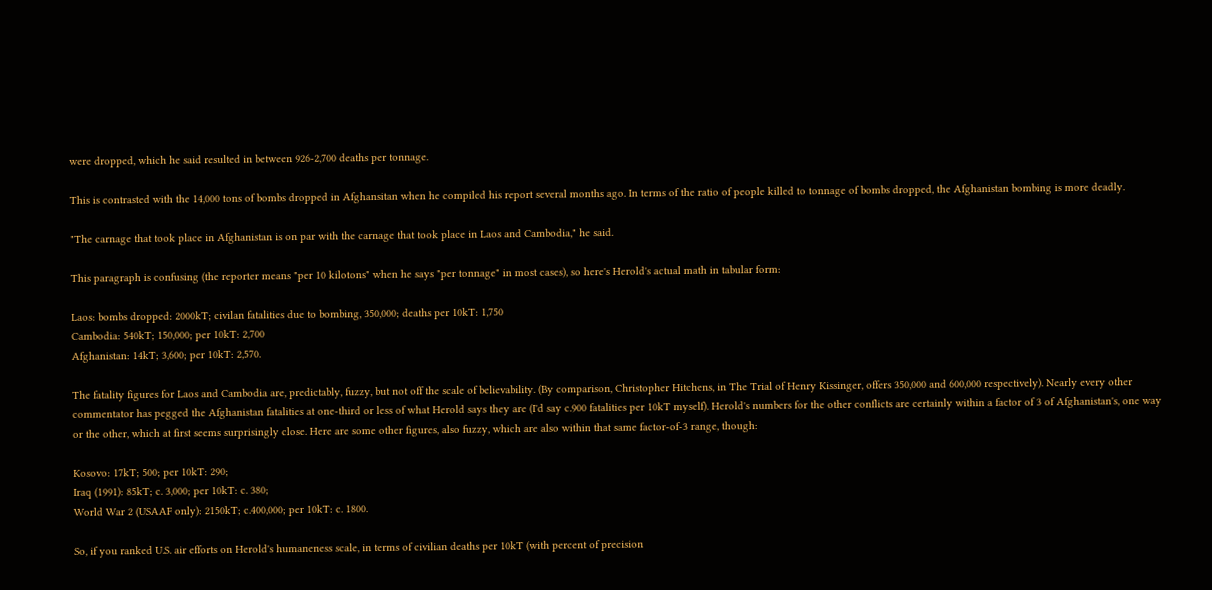were dropped, which he said resulted in between 926-2,700 deaths per tonnage.

This is contrasted with the 14,000 tons of bombs dropped in Afghansitan when he compiled his report several months ago. In terms of the ratio of people killed to tonnage of bombs dropped, the Afghanistan bombing is more deadly.

"The carnage that took place in Afghanistan is on par with the carnage that took place in Laos and Cambodia," he said.

This paragraph is confusing (the reporter means "per 10 kilotons" when he says "per tonnage" in most cases), so here's Herold's actual math in tabular form:

Laos: bombs dropped: 2000kT; civilan fatalities due to bombing, 350,000; deaths per 10kT: 1,750
Cambodia: 540kT; 150,000; per 10kT: 2,700
Afghanistan: 14kT; 3,600; per 10kT: 2,570.

The fatality figures for Laos and Cambodia are, predictably, fuzzy, but not off the scale of believability. (By comparison, Christopher Hitchens, in The Trial of Henry Kissinger, offers 350,000 and 600,000 respectively). Nearly every other commentator has pegged the Afghanistan fatalities at one-third or less of what Herold says they are (I'd say c.900 fatalities per 10kT myself). Herold's numbers for the other conflicts are certainly within a factor of 3 of Afghanistan's, one way or the other, which at first seems surprisingly close. Here are some other figures, also fuzzy, which are also within that same factor-of-3 range, though:

Kosovo: 17kT; 500; per 10kT: 290;
Iraq (1991): 85kT; c. 3,000; per 10kT: c. 380;
World War 2 (USAAF only): 2150kT; c.400,000; per 10kT: c. 1800.

So, if you ranked U.S. air efforts on Herold's humaneness scale, in terms of civilian deaths per 10kT (with percent of precision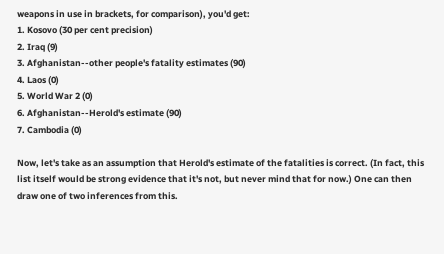weapons in use in brackets, for comparison), you'd get:
1. Kosovo (30 per cent precision)
2. Iraq (9)
3. Afghanistan--other people's fatality estimates (90)
4. Laos (0)
5. World War 2 (0)
6. Afghanistan--Herold's estimate (90)
7. Cambodia (0)

Now, let's take as an assumption that Herold's estimate of the fatalities is correct. (In fact, this list itself would be strong evidence that it's not, but never mind that for now.) One can then draw one of two inferences from this.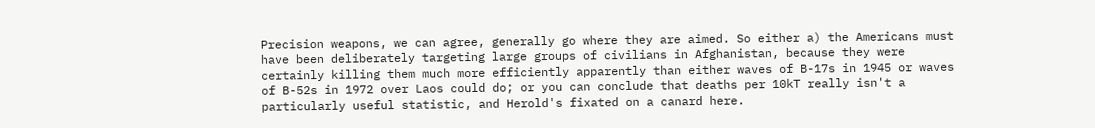Precision weapons, we can agree, generally go where they are aimed. So either a) the Americans must have been deliberately targeting large groups of civilians in Afghanistan, because they were certainly killing them much more efficiently apparently than either waves of B-17s in 1945 or waves of B-52s in 1972 over Laos could do; or you can conclude that deaths per 10kT really isn't a particularly useful statistic, and Herold's fixated on a canard here.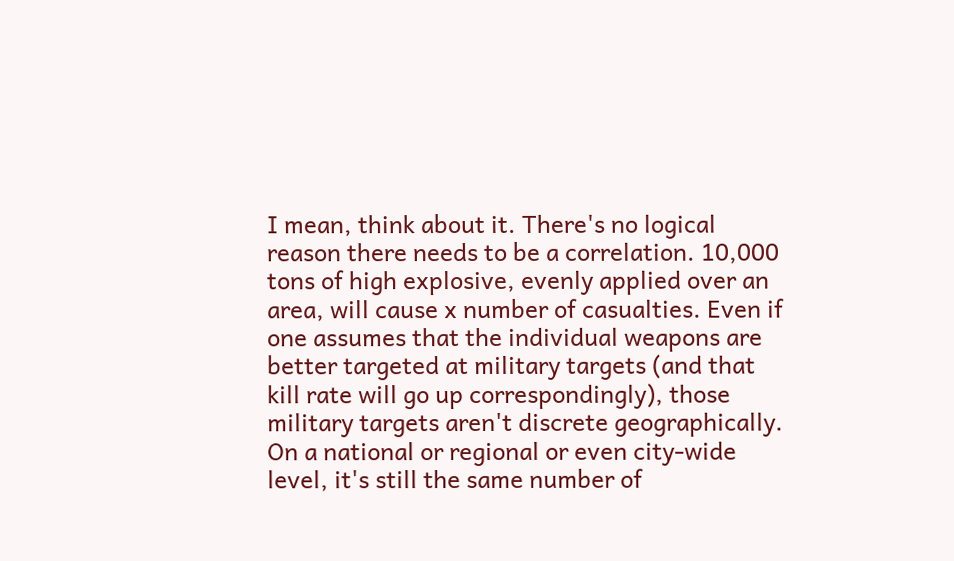I mean, think about it. There's no logical reason there needs to be a correlation. 10,000 tons of high explosive, evenly applied over an area, will cause x number of casualties. Even if one assumes that the individual weapons are better targeted at military targets (and that kill rate will go up correspondingly), those military targets aren't discrete geographically. On a national or regional or even city-wide level, it's still the same number of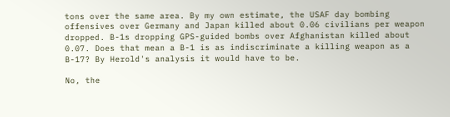tons over the same area. By my own estimate, the USAF day bombing offensives over Germany and Japan killed about 0.06 civilians per weapon dropped. B-1s dropping GPS-guided bombs over Afghanistan killed about 0.07. Does that mean a B-1 is as indiscriminate a killing weapon as a B-17? By Herold's analysis it would have to be.

No, the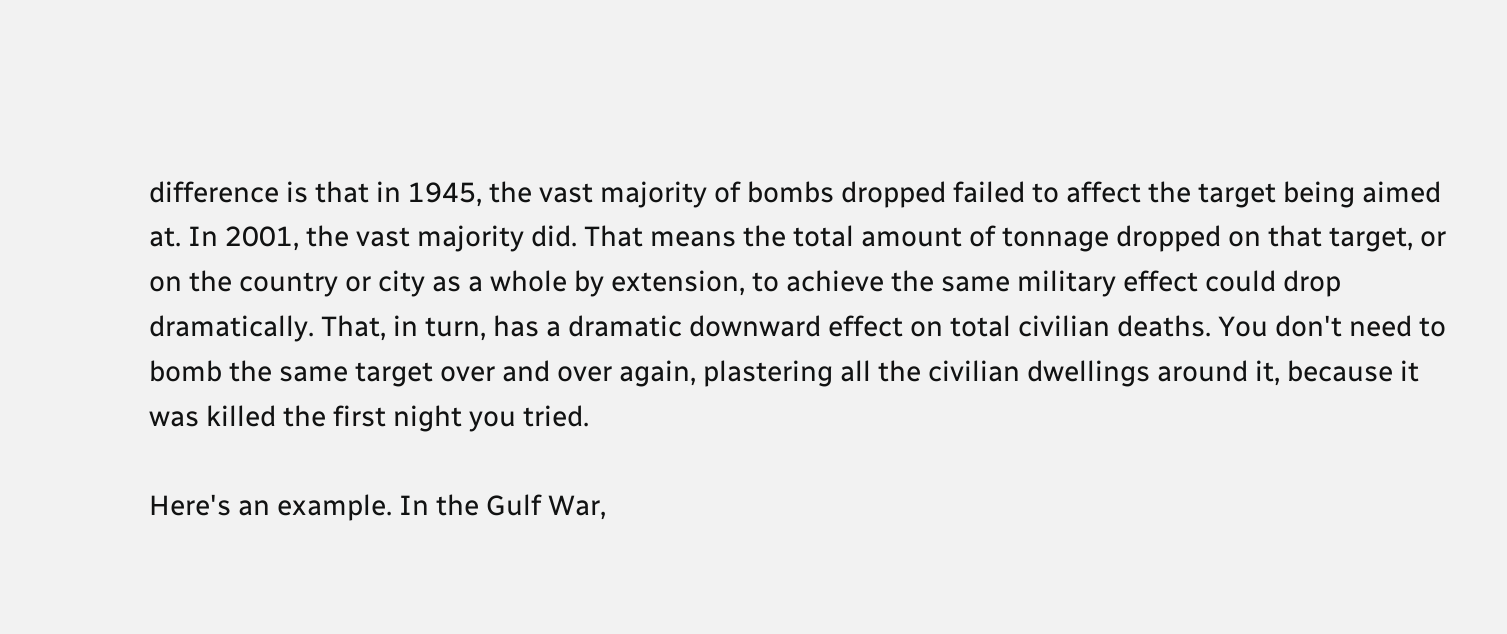difference is that in 1945, the vast majority of bombs dropped failed to affect the target being aimed at. In 2001, the vast majority did. That means the total amount of tonnage dropped on that target, or on the country or city as a whole by extension, to achieve the same military effect could drop dramatically. That, in turn, has a dramatic downward effect on total civilian deaths. You don't need to bomb the same target over and over again, plastering all the civilian dwellings around it, because it was killed the first night you tried.

Here's an example. In the Gulf War,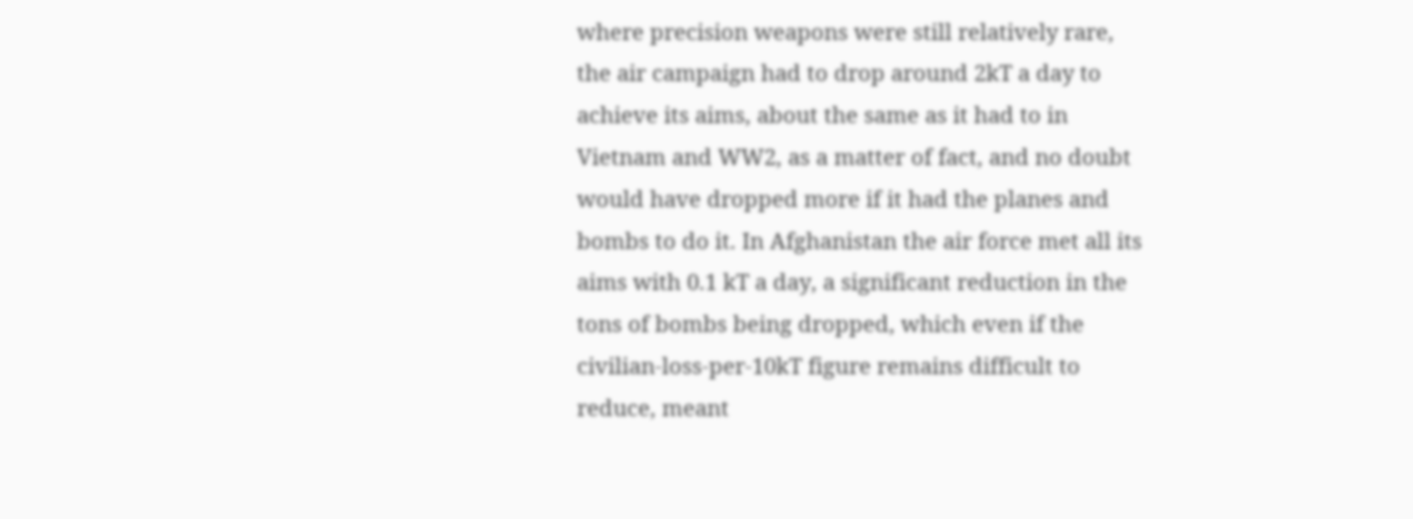where precision weapons were still relatively rare, the air campaign had to drop around 2kT a day to achieve its aims, about the same as it had to in Vietnam and WW2, as a matter of fact, and no doubt would have dropped more if it had the planes and bombs to do it. In Afghanistan the air force met all its aims with 0.1 kT a day, a significant reduction in the tons of bombs being dropped, which even if the civilian-loss-per-10kT figure remains difficult to reduce, meant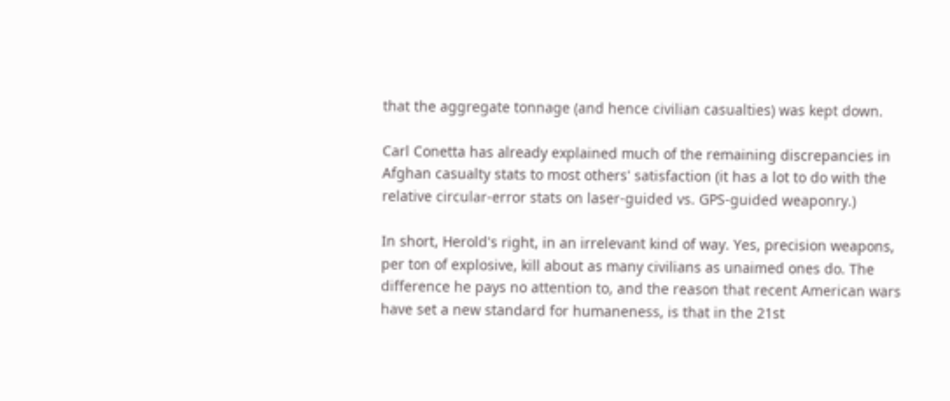that the aggregate tonnage (and hence civilian casualties) was kept down.

Carl Conetta has already explained much of the remaining discrepancies in Afghan casualty stats to most others' satisfaction (it has a lot to do with the relative circular-error stats on laser-guided vs. GPS-guided weaponry.)

In short, Herold's right, in an irrelevant kind of way. Yes, precision weapons, per ton of explosive, kill about as many civilians as unaimed ones do. The difference he pays no attention to, and the reason that recent American wars have set a new standard for humaneness, is that in the 21st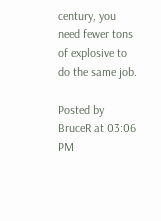century, you need fewer tons of explosive to do the same job.

Posted by BruceR at 03:06 PM